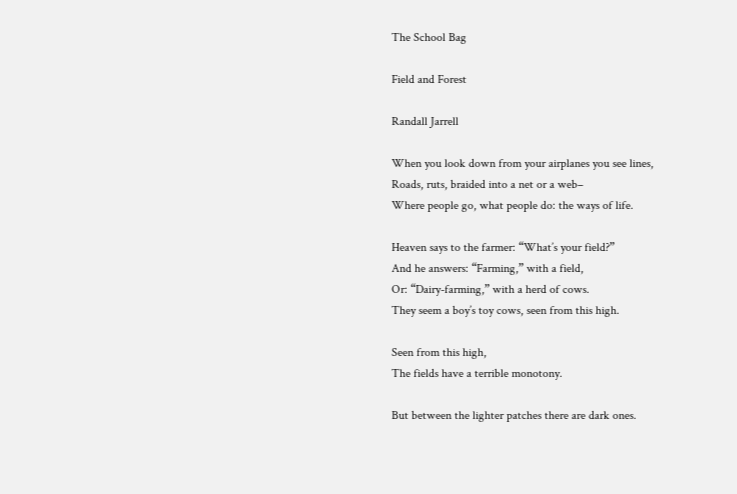The School Bag

Field and Forest

Randall Jarrell

When you look down from your airplanes you see lines,
Roads, ruts, braided into a net or a web–
Where people go, what people do: the ways of life.

Heaven says to the farmer: “What’s your field?”
And he answers: “Farming,” with a field,
Or: “Dairy-farming,” with a herd of cows.
They seem a boy’s toy cows, seen from this high.

Seen from this high,
The fields have a terrible monotony.

But between the lighter patches there are dark ones.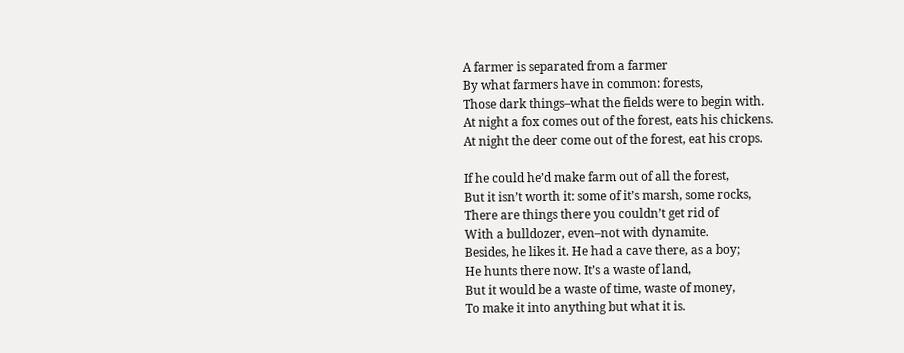A farmer is separated from a farmer
By what farmers have in common: forests,
Those dark things–what the fields were to begin with.
At night a fox comes out of the forest, eats his chickens.
At night the deer come out of the forest, eat his crops.

If he could he’d make farm out of all the forest,
But it isn’t worth it: some of it’s marsh, some rocks,
There are things there you couldn’t get rid of
With a bulldozer, even–not with dynamite.
Besides, he likes it. He had a cave there, as a boy;
He hunts there now. It’s a waste of land,
But it would be a waste of time, waste of money,
To make it into anything but what it is.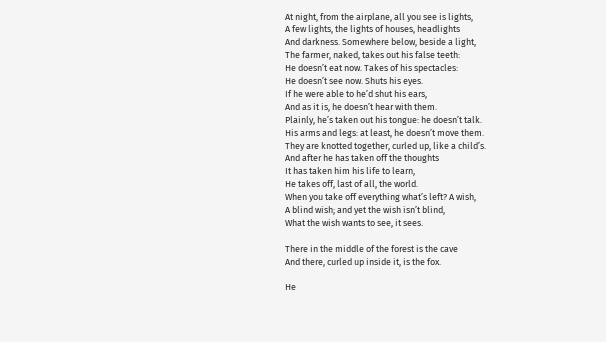At night, from the airplane, all you see is lights,
A few lights, the lights of houses, headlights
And darkness. Somewhere below, beside a light,
The farmer, naked, takes out his false teeth:
He doesn’t eat now. Takes of his spectacles:
He doesn’t see now. Shuts his eyes.
If he were able to he’d shut his ears,
And as it is, he doesn’t hear with them.
Plainly, he’s taken out his tongue: he doesn’t talk.
His arms and legs: at least, he doesn’t move them.
They are knotted together, curled up, like a child’s.
And after he has taken off the thoughts
It has taken him his life to learn,
He takes off, last of all, the world.
When you take off everything what’s left? A wish,
A blind wish; and yet the wish isn’t blind,
What the wish wants to see, it sees.

There in the middle of the forest is the cave
And there, curled up inside it, is the fox.

He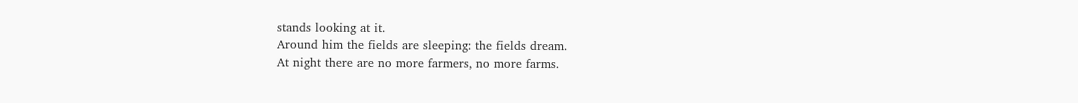stands looking at it.
Around him the fields are sleeping: the fields dream.
At night there are no more farmers, no more farms.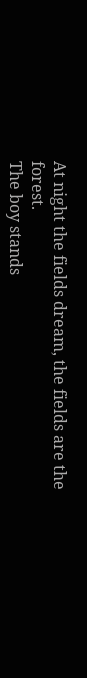At night the fields dream, the fields are the forest.
The boy stands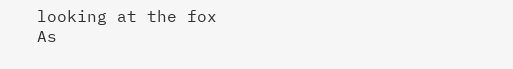looking at the fox
As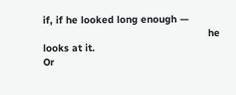if, if he looked long enough —
                                                       he looks at it.
Or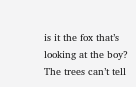is it the fox that’s looking at the boy?
The trees can’t tell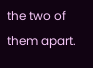the two of them apart.